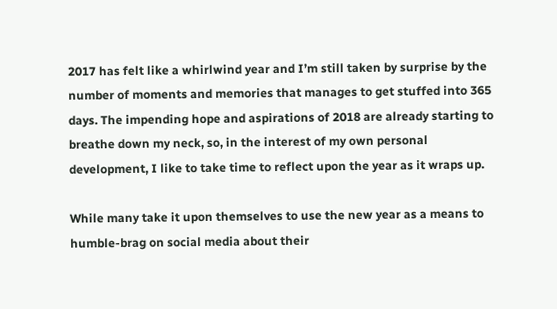2017 has felt like a whirlwind year and I’m still taken by surprise by the number of moments and memories that manages to get stuffed into 365 days. The impending hope and aspirations of 2018 are already starting to breathe down my neck, so, in the interest of my own personal development, I like to take time to reflect upon the year as it wraps up.

While many take it upon themselves to use the new year as a means to humble-brag on social media about their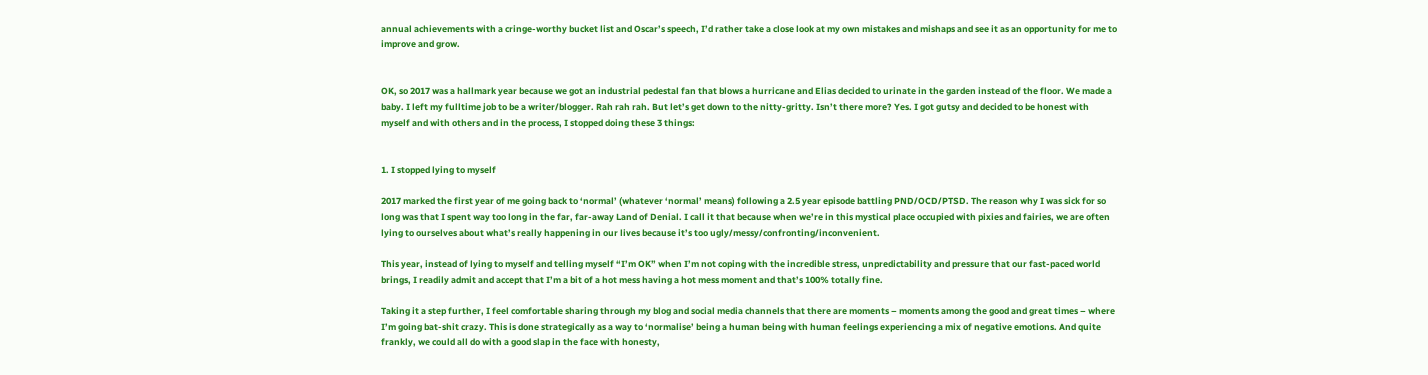annual achievements with a cringe-worthy bucket list and Oscar’s speech, I’d rather take a close look at my own mistakes and mishaps and see it as an opportunity for me to improve and grow.


OK, so 2017 was a hallmark year because we got an industrial pedestal fan that blows a hurricane and Elias decided to urinate in the garden instead of the floor. We made a baby. I left my fulltime job to be a writer/blogger. Rah rah rah. But let’s get down to the nitty-gritty. Isn’t there more? Yes. I got gutsy and decided to be honest with myself and with others and in the process, I stopped doing these 3 things:


1. I stopped lying to myself

2017 marked the first year of me going back to ‘normal’ (whatever ‘normal’ means) following a 2.5 year episode battling PND/OCD/PTSD. The reason why I was sick for so long was that I spent way too long in the far, far-away Land of Denial. I call it that because when we’re in this mystical place occupied with pixies and fairies, we are often lying to ourselves about what’s really happening in our lives because it’s too ugly/messy/confronting/inconvenient.

This year, instead of lying to myself and telling myself “I’m OK” when I’m not coping with the incredible stress, unpredictability and pressure that our fast-paced world brings, I readily admit and accept that I’m a bit of a hot mess having a hot mess moment and that’s 100% totally fine.

Taking it a step further, I feel comfortable sharing through my blog and social media channels that there are moments – moments among the good and great times – where I’m going bat-shit crazy. This is done strategically as a way to ‘normalise’ being a human being with human feelings experiencing a mix of negative emotions. And quite frankly, we could all do with a good slap in the face with honesty,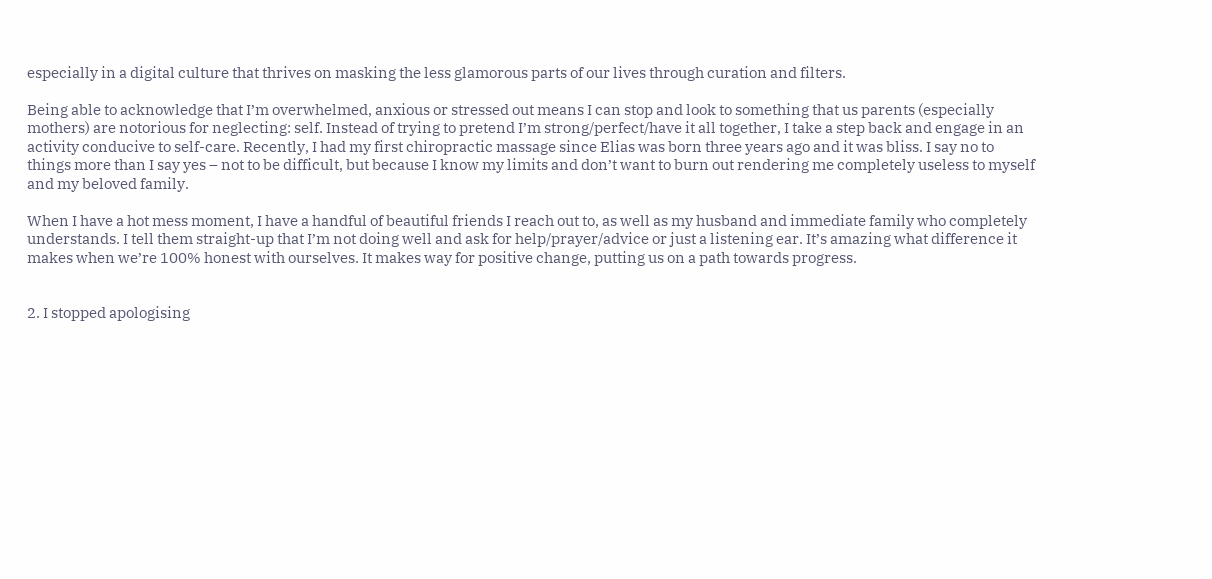especially in a digital culture that thrives on masking the less glamorous parts of our lives through curation and filters.

Being able to acknowledge that I’m overwhelmed, anxious or stressed out means I can stop and look to something that us parents (especially mothers) are notorious for neglecting: self. Instead of trying to pretend I’m strong/perfect/have it all together, I take a step back and engage in an activity conducive to self-care. Recently, I had my first chiropractic massage since Elias was born three years ago and it was bliss. I say no to things more than I say yes – not to be difficult, but because I know my limits and don’t want to burn out rendering me completely useless to myself and my beloved family.

When I have a hot mess moment, I have a handful of beautiful friends I reach out to, as well as my husband and immediate family who completely understands. I tell them straight-up that I’m not doing well and ask for help/prayer/advice or just a listening ear. It’s amazing what difference it makes when we’re 100% honest with ourselves. It makes way for positive change, putting us on a path towards progress.


2. I stopped apologising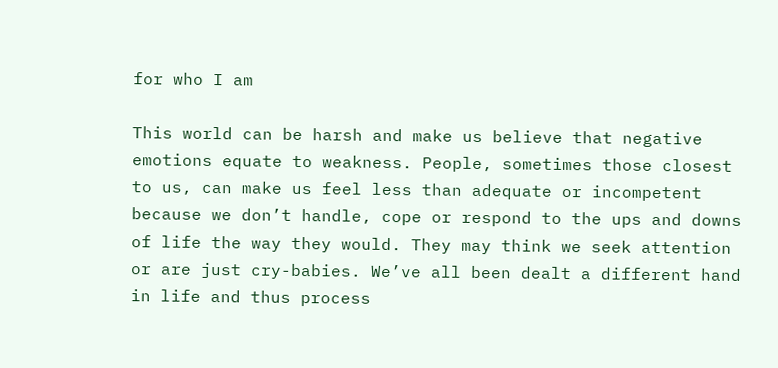for who I am

This world can be harsh and make us believe that negative emotions equate to weakness. People, sometimes those closest to us, can make us feel less than adequate or incompetent because we don’t handle, cope or respond to the ups and downs of life the way they would. They may think we seek attention or are just cry-babies. We’ve all been dealt a different hand in life and thus process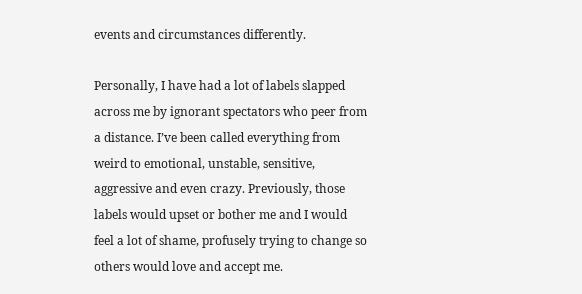events and circumstances differently.

Personally, I have had a lot of labels slapped across me by ignorant spectators who peer from a distance. I’ve been called everything from weird to emotional, unstable, sensitive, aggressive and even crazy. Previously, those labels would upset or bother me and I would feel a lot of shame, profusely trying to change so others would love and accept me.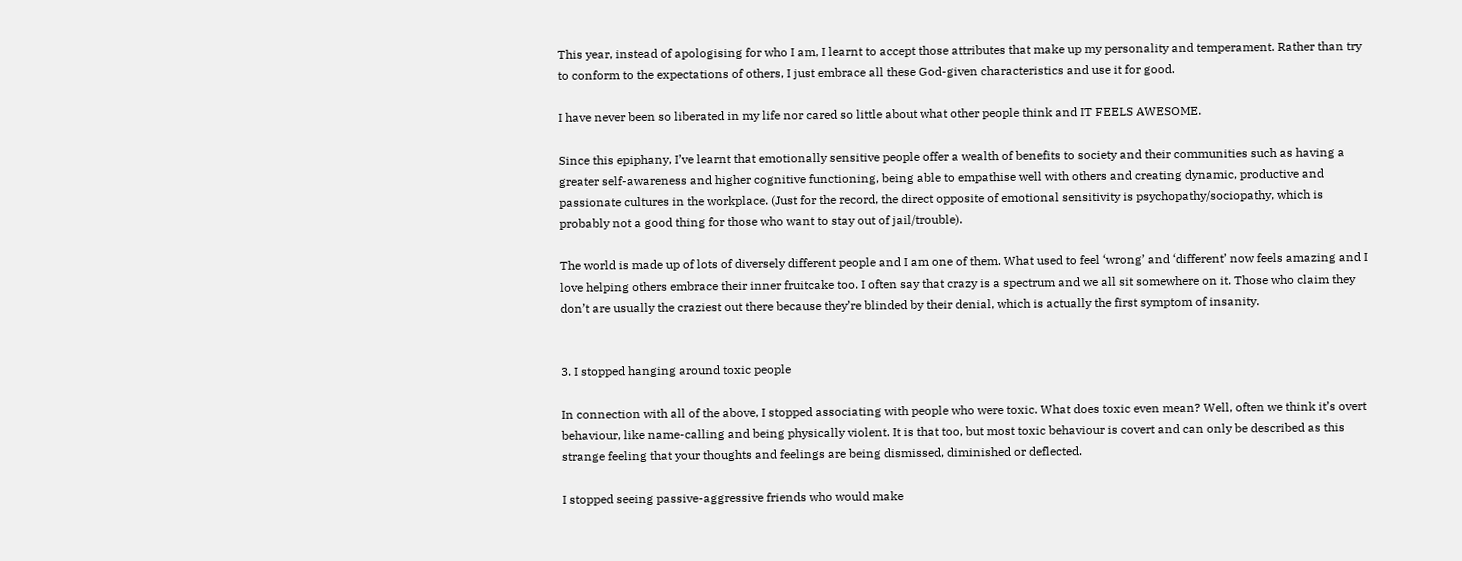This year, instead of apologising for who I am, I learnt to accept those attributes that make up my personality and temperament. Rather than try to conform to the expectations of others, I just embrace all these God-given characteristics and use it for good.

I have never been so liberated in my life nor cared so little about what other people think and IT FEELS AWESOME.

Since this epiphany, I’ve learnt that emotionally sensitive people offer a wealth of benefits to society and their communities such as having a greater self-awareness and higher cognitive functioning, being able to empathise well with others and creating dynamic, productive and passionate cultures in the workplace. (Just for the record, the direct opposite of emotional sensitivity is psychopathy/sociopathy, which is probably not a good thing for those who want to stay out of jail/trouble).

The world is made up of lots of diversely different people and I am one of them. What used to feel ‘wrong’ and ‘different’ now feels amazing and I love helping others embrace their inner fruitcake too. I often say that crazy is a spectrum and we all sit somewhere on it. Those who claim they don’t are usually the craziest out there because they’re blinded by their denial, which is actually the first symptom of insanity.


3. I stopped hanging around toxic people

In connection with all of the above, I stopped associating with people who were toxic. What does toxic even mean? Well, often we think it’s overt behaviour, like name-calling and being physically violent. It is that too, but most toxic behaviour is covert and can only be described as this strange feeling that your thoughts and feelings are being dismissed, diminished or deflected.

I stopped seeing passive-aggressive friends who would make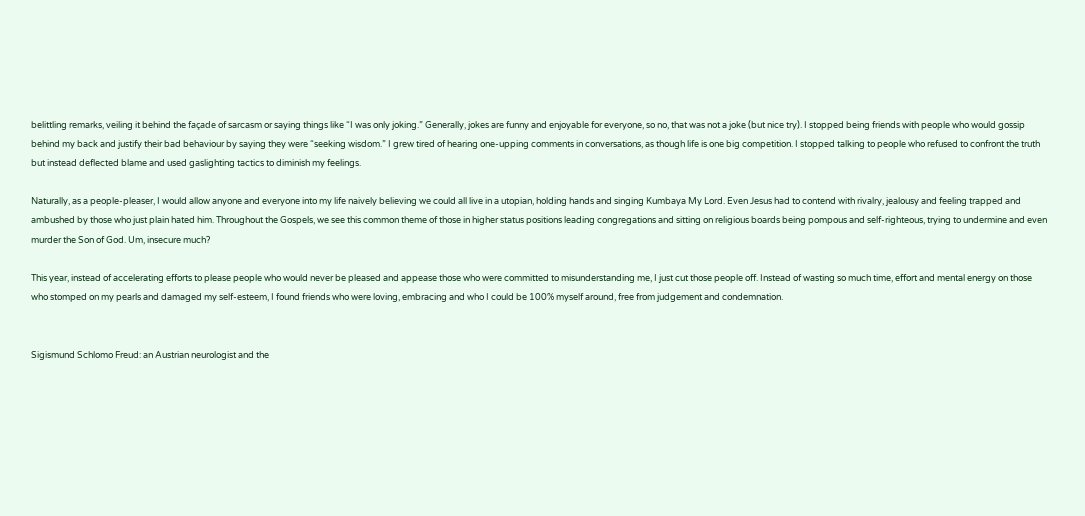belittling remarks, veiling it behind the façade of sarcasm or saying things like “I was only joking.” Generally, jokes are funny and enjoyable for everyone, so no, that was not a joke (but nice try). I stopped being friends with people who would gossip behind my back and justify their bad behaviour by saying they were “seeking wisdom.” I grew tired of hearing one-upping comments in conversations, as though life is one big competition. I stopped talking to people who refused to confront the truth but instead deflected blame and used gaslighting tactics to diminish my feelings.

Naturally, as a people-pleaser, I would allow anyone and everyone into my life naively believing we could all live in a utopian, holding hands and singing Kumbaya My Lord. Even Jesus had to contend with rivalry, jealousy and feeling trapped and ambushed by those who just plain hated him. Throughout the Gospels, we see this common theme of those in higher status positions leading congregations and sitting on religious boards being pompous and self-righteous, trying to undermine and even murder the Son of God. Um, insecure much?

This year, instead of accelerating efforts to please people who would never be pleased and appease those who were committed to misunderstanding me, I just cut those people off. Instead of wasting so much time, effort and mental energy on those who stomped on my pearls and damaged my self-esteem, I found friends who were loving, embracing and who I could be 100% myself around, free from judgement and condemnation.


Sigismund Schlomo Freud: an Austrian neurologist and the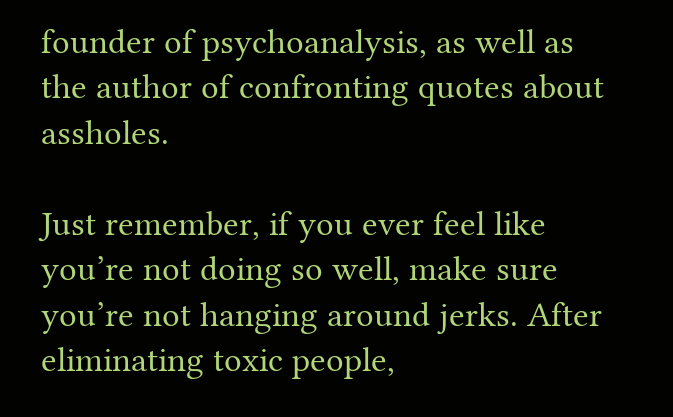founder of psychoanalysis, as well as the author of confronting quotes about assholes.

Just remember, if you ever feel like you’re not doing so well, make sure you’re not hanging around jerks. After eliminating toxic people,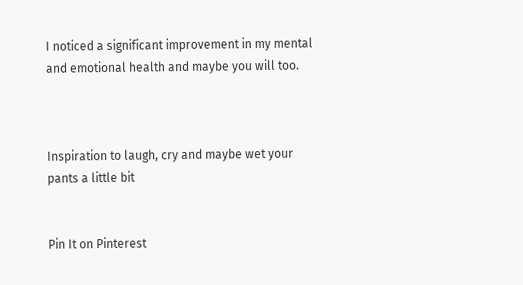I noticed a significant improvement in my mental and emotional health and maybe you will too.



Inspiration to laugh, cry and maybe wet your pants a little bit


Pin It on Pinterest